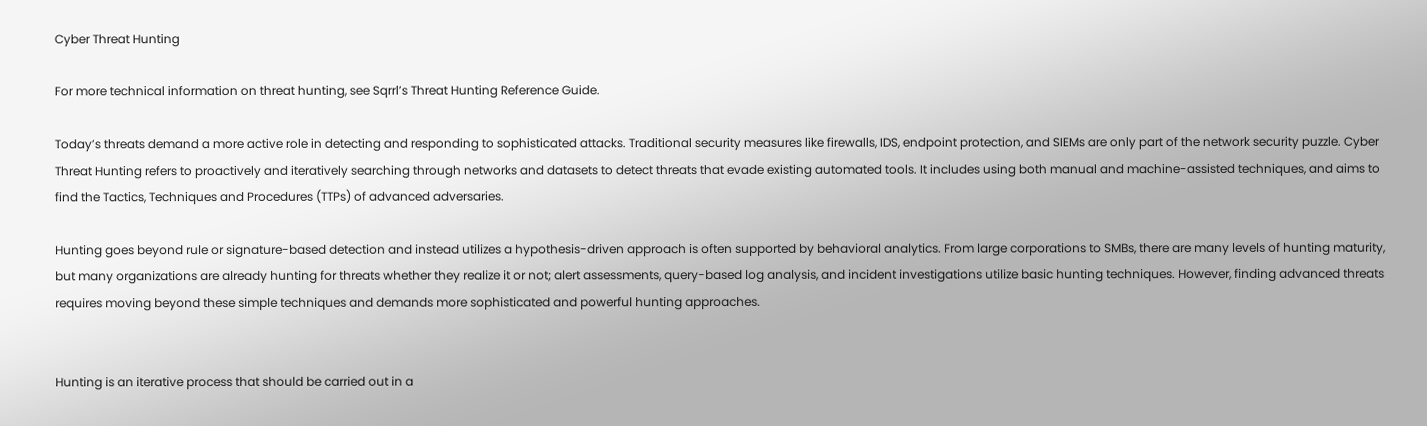Cyber Threat Hunting

For more technical information on threat hunting, see Sqrrl’s Threat Hunting Reference Guide.

Today’s threats demand a more active role in detecting and responding to sophisticated attacks. Traditional security measures like firewalls, IDS, endpoint protection, and SIEMs are only part of the network security puzzle. Cyber Threat Hunting refers to proactively and iteratively searching through networks and datasets to detect threats that evade existing automated tools. It includes using both manual and machine-assisted techniques, and aims to find the Tactics, Techniques and Procedures (TTPs) of advanced adversaries.

Hunting goes beyond rule or signature-based detection and instead utilizes a hypothesis-driven approach is often supported by behavioral analytics. From large corporations to SMBs, there are many levels of hunting maturity, but many organizations are already hunting for threats whether they realize it or not; alert assessments, query-based log analysis, and incident investigations utilize basic hunting techniques. However, finding advanced threats requires moving beyond these simple techniques and demands more sophisticated and powerful hunting approaches.


Hunting is an iterative process that should be carried out in a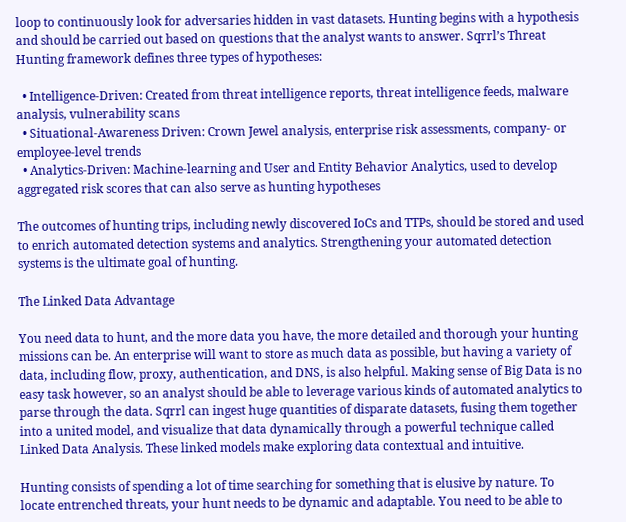loop to continuously look for adversaries hidden in vast datasets. Hunting begins with a hypothesis and should be carried out based on questions that the analyst wants to answer. Sqrrl’s Threat Hunting framework defines three types of hypotheses:

  • Intelligence-Driven: Created from threat intelligence reports, threat intelligence feeds, malware analysis, vulnerability scans
  • Situational-Awareness Driven: Crown Jewel analysis, enterprise risk assessments, company- or employee-level trends
  • Analytics-Driven: Machine-learning and User and Entity Behavior Analytics, used to develop aggregated risk scores that can also serve as hunting hypotheses

The outcomes of hunting trips, including newly discovered IoCs and TTPs, should be stored and used to enrich automated detection systems and analytics. Strengthening your automated detection systems is the ultimate goal of hunting.

The Linked Data Advantage

You need data to hunt, and the more data you have, the more detailed and thorough your hunting missions can be. An enterprise will want to store as much data as possible, but having a variety of data, including flow, proxy, authentication, and DNS, is also helpful. Making sense of Big Data is no easy task however, so an analyst should be able to leverage various kinds of automated analytics to parse through the data. Sqrrl can ingest huge quantities of disparate datasets, fusing them together into a united model, and visualize that data dynamically through a powerful technique called Linked Data Analysis. These linked models make exploring data contextual and intuitive.

Hunting consists of spending a lot of time searching for something that is elusive by nature. To locate entrenched threats, your hunt needs to be dynamic and adaptable. You need to be able to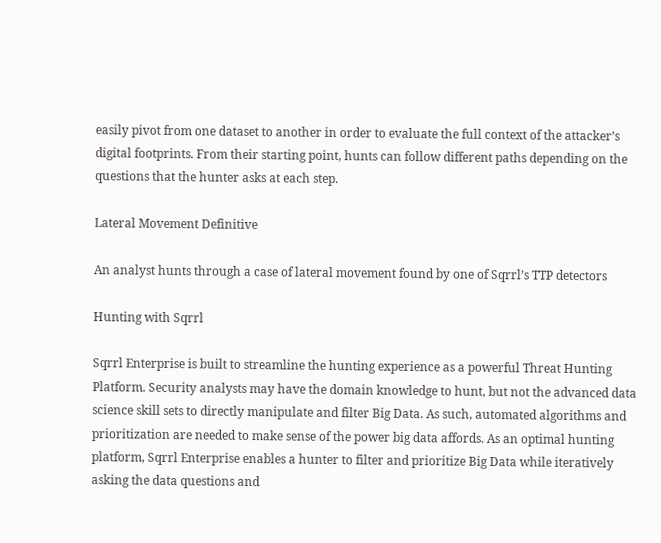easily pivot from one dataset to another in order to evaluate the full context of the attacker’s digital footprints. From their starting point, hunts can follow different paths depending on the questions that the hunter asks at each step.

Lateral Movement Definitive

An analyst hunts through a case of lateral movement found by one of Sqrrl’s TTP detectors

Hunting with Sqrrl

Sqrrl Enterprise is built to streamline the hunting experience as a powerful Threat Hunting Platform. Security analysts may have the domain knowledge to hunt, but not the advanced data science skill sets to directly manipulate and filter Big Data. As such, automated algorithms and prioritization are needed to make sense of the power big data affords. As an optimal hunting platform, Sqrrl Enterprise enables a hunter to filter and prioritize Big Data while iteratively asking the data questions and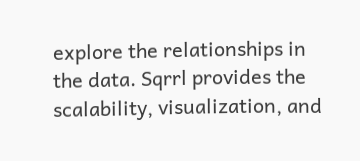explore the relationships in the data. Sqrrl provides the scalability, visualization, and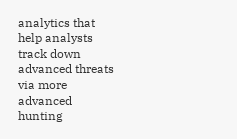analytics that help analysts track down advanced threats via more advanced hunting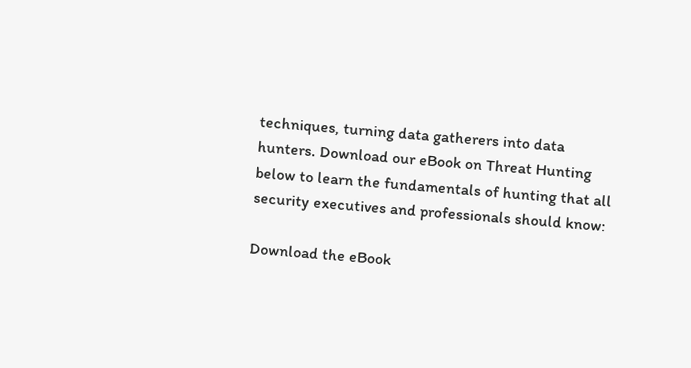techniques, turning data gatherers into data hunters. Download our eBook on Threat Hunting below to learn the fundamentals of hunting that all security executives and professionals should know:

Download the eBook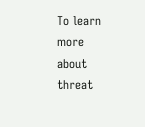To learn more about threat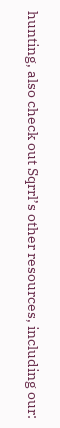hunting, also check out Sqrrl’s other resources, including our: